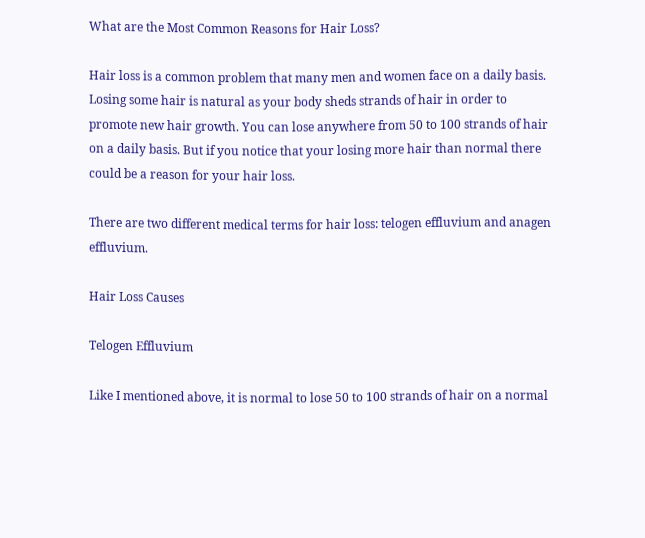What are the Most Common Reasons for Hair Loss?

Hair loss is a common problem that many men and women face on a daily basis. Losing some hair is natural as your body sheds strands of hair in order to promote new hair growth. You can lose anywhere from 50 to 100 strands of hair on a daily basis. But if you notice that your losing more hair than normal there could be a reason for your hair loss.

There are two different medical terms for hair loss: telogen effluvium and anagen effluvium.

Hair Loss Causes

Telogen Effluvium

Like I mentioned above, it is normal to lose 50 to 100 strands of hair on a normal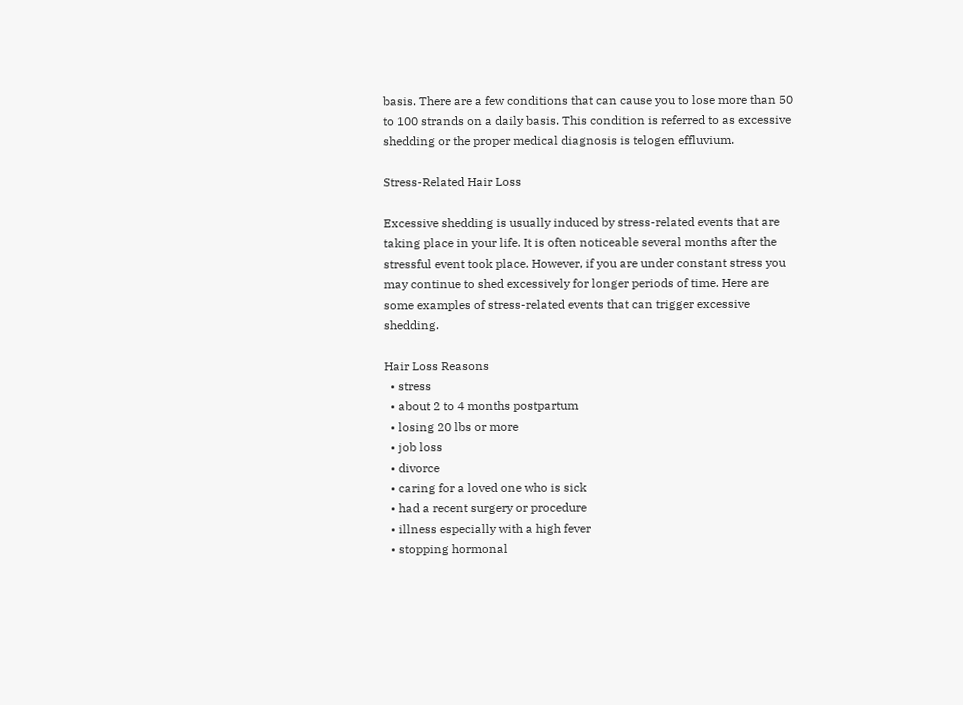basis. There are a few conditions that can cause you to lose more than 50 to 100 strands on a daily basis. This condition is referred to as excessive shedding or the proper medical diagnosis is telogen effluvium.

Stress-Related Hair Loss

Excessive shedding is usually induced by stress-related events that are taking place in your life. It is often noticeable several months after the stressful event took place. However, if you are under constant stress you may continue to shed excessively for longer periods of time. Here are some examples of stress-related events that can trigger excessive shedding.

Hair Loss Reasons
  • stress
  • about 2 to 4 months postpartum
  • losing 20 lbs or more
  • job loss
  • divorce
  • caring for a loved one who is sick
  • had a recent surgery or procedure
  • illness especially with a high fever
  • stopping hormonal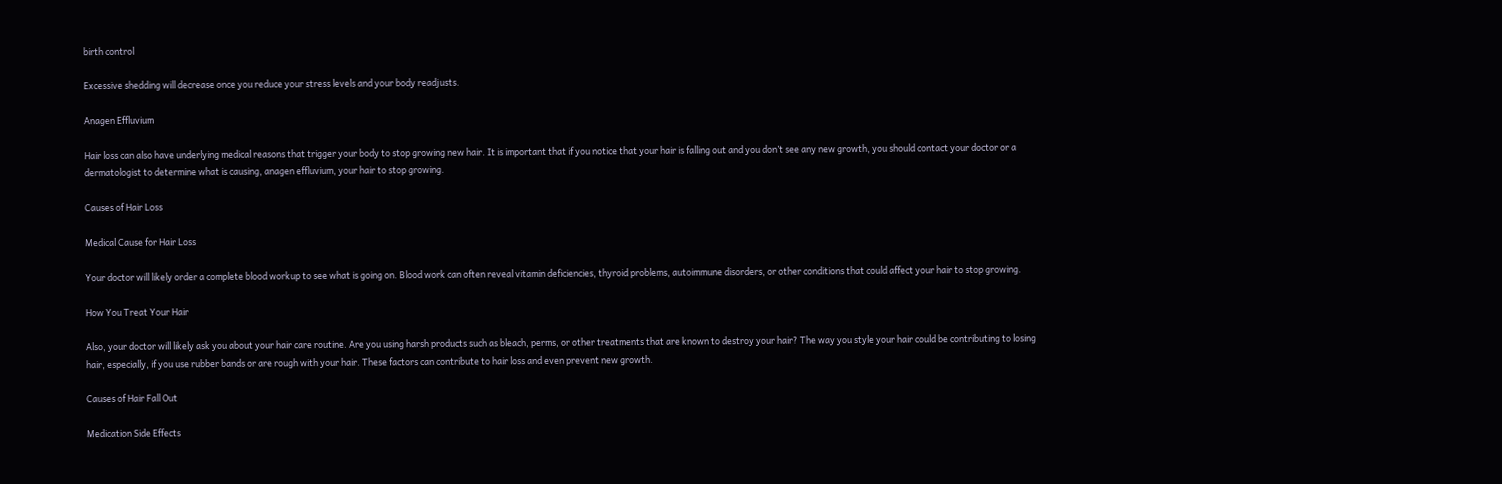birth control

Excessive shedding will decrease once you reduce your stress levels and your body readjusts.

Anagen Effluvium

Hair loss can also have underlying medical reasons that trigger your body to stop growing new hair. It is important that if you notice that your hair is falling out and you don’t see any new growth, you should contact your doctor or a dermatologist to determine what is causing, anagen effluvium, your hair to stop growing.

Causes of Hair Loss

Medical Cause for Hair Loss

Your doctor will likely order a complete blood workup to see what is going on. Blood work can often reveal vitamin deficiencies, thyroid problems, autoimmune disorders, or other conditions that could affect your hair to stop growing.

How You Treat Your Hair

Also, your doctor will likely ask you about your hair care routine. Are you using harsh products such as bleach, perms, or other treatments that are known to destroy your hair? The way you style your hair could be contributing to losing hair, especially, if you use rubber bands or are rough with your hair. These factors can contribute to hair loss and even prevent new growth.

Causes of Hair Fall Out

Medication Side Effects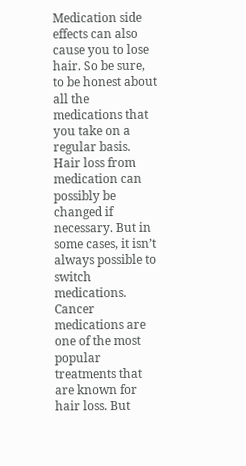Medication side effects can also cause you to lose hair. So be sure, to be honest about all the medications that you take on a regular basis. Hair loss from medication can possibly be changed if necessary. But in some cases, it isn’t always possible to switch medications. Cancer medications are one of the most popular treatments that are known for hair loss. But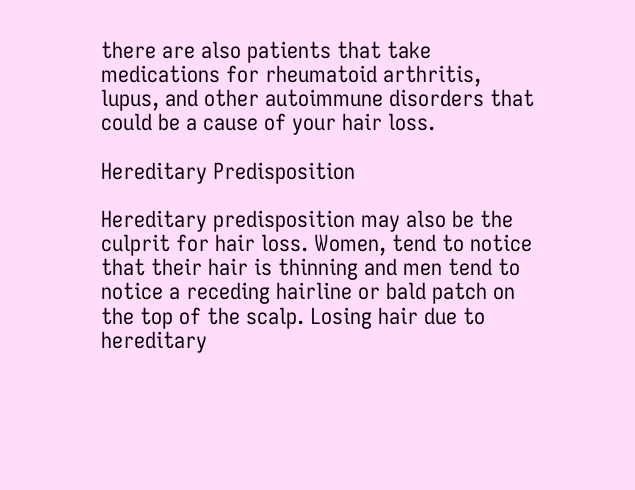there are also patients that take medications for rheumatoid arthritis, lupus, and other autoimmune disorders that could be a cause of your hair loss.

Hereditary Predisposition

Hereditary predisposition may also be the culprit for hair loss. Women, tend to notice that their hair is thinning and men tend to notice a receding hairline or bald patch on the top of the scalp. Losing hair due to hereditary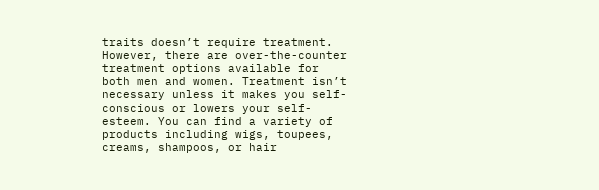traits doesn’t require treatment. However, there are over-the-counter treatment options available for both men and women. Treatment isn’t necessary unless it makes you self-conscious or lowers your self-esteem. You can find a variety of products including wigs, toupees, creams, shampoos, or hair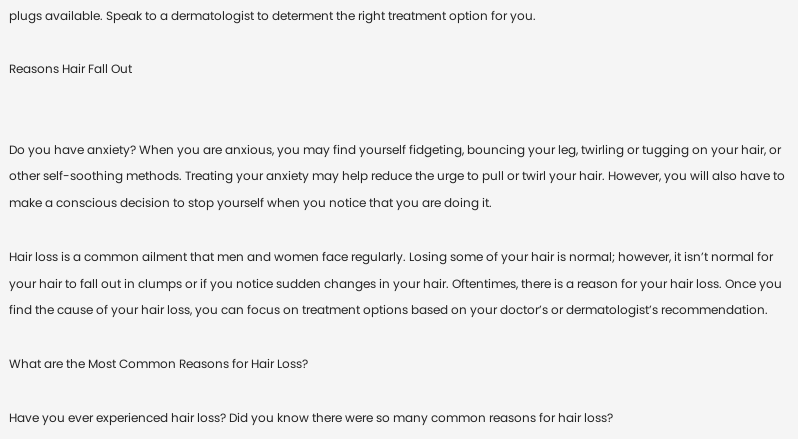plugs available. Speak to a dermatologist to determent the right treatment option for you.

Reasons Hair Fall Out


Do you have anxiety? When you are anxious, you may find yourself fidgeting, bouncing your leg, twirling or tugging on your hair, or other self-soothing methods. Treating your anxiety may help reduce the urge to pull or twirl your hair. However, you will also have to make a conscious decision to stop yourself when you notice that you are doing it.

Hair loss is a common ailment that men and women face regularly. Losing some of your hair is normal; however, it isn’t normal for your hair to fall out in clumps or if you notice sudden changes in your hair. Oftentimes, there is a reason for your hair loss. Once you find the cause of your hair loss, you can focus on treatment options based on your doctor’s or dermatologist’s recommendation.

What are the Most Common Reasons for Hair Loss?

Have you ever experienced hair loss? Did you know there were so many common reasons for hair loss?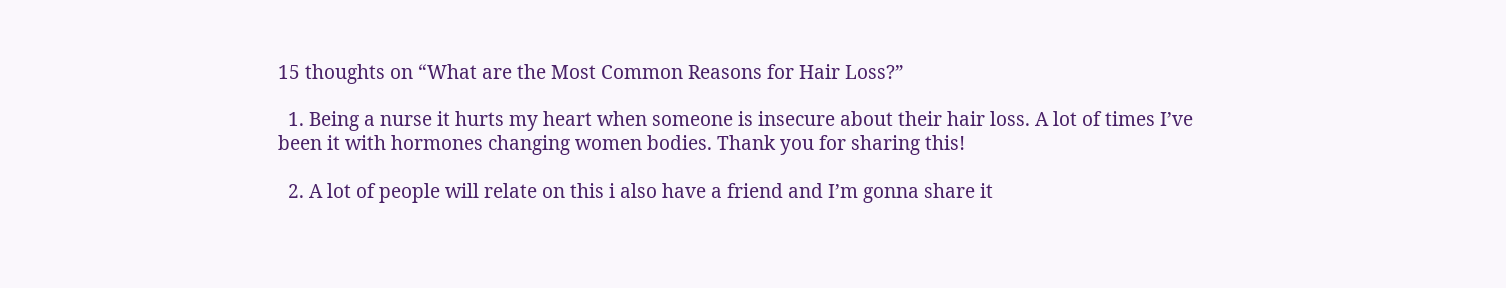15 thoughts on “What are the Most Common Reasons for Hair Loss?”

  1. Being a nurse it hurts my heart when someone is insecure about their hair loss. A lot of times I’ve been it with hormones changing women bodies. Thank you for sharing this!

  2. A lot of people will relate on this i also have a friend and I’m gonna share it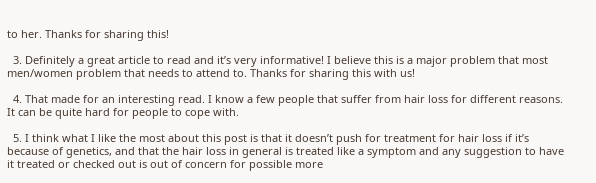to her. Thanks for sharing this!

  3. Definitely a great article to read and it’s very informative! I believe this is a major problem that most men/women problem that needs to attend to. Thanks for sharing this with us!

  4. That made for an interesting read. I know a few people that suffer from hair loss for different reasons. It can be quite hard for people to cope with.

  5. I think what I like the most about this post is that it doesn’t push for treatment for hair loss if it’s because of genetics, and that the hair loss in general is treated like a symptom and any suggestion to have it treated or checked out is out of concern for possible more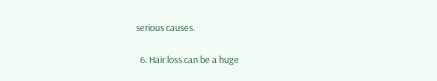serious causes.

  6. Hair loss can be a huge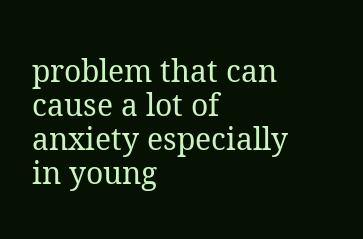problem that can cause a lot of anxiety especially in young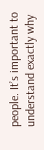people. It’s important to understand exactly why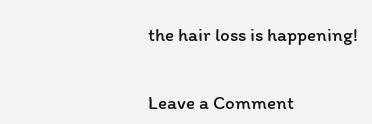the hair loss is happening!


Leave a Comment